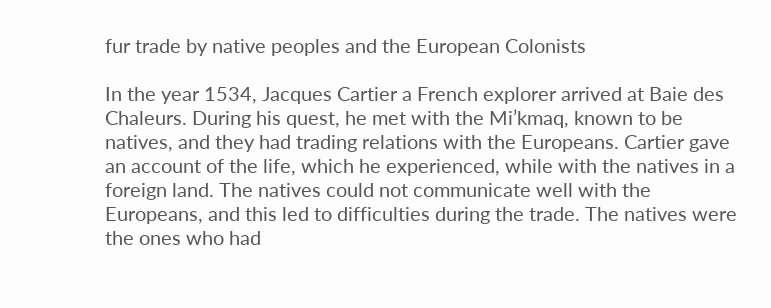fur trade by native peoples and the European Colonists

In the year 1534, Jacques Cartier a French explorer arrived at Baie des Chaleurs. During his quest, he met with the Mi’kmaq, known to be natives, and they had trading relations with the Europeans. Cartier gave an account of the life, which he experienced, while with the natives in a foreign land. The natives could not communicate well with the Europeans, and this led to difficulties during the trade. The natives were the ones who had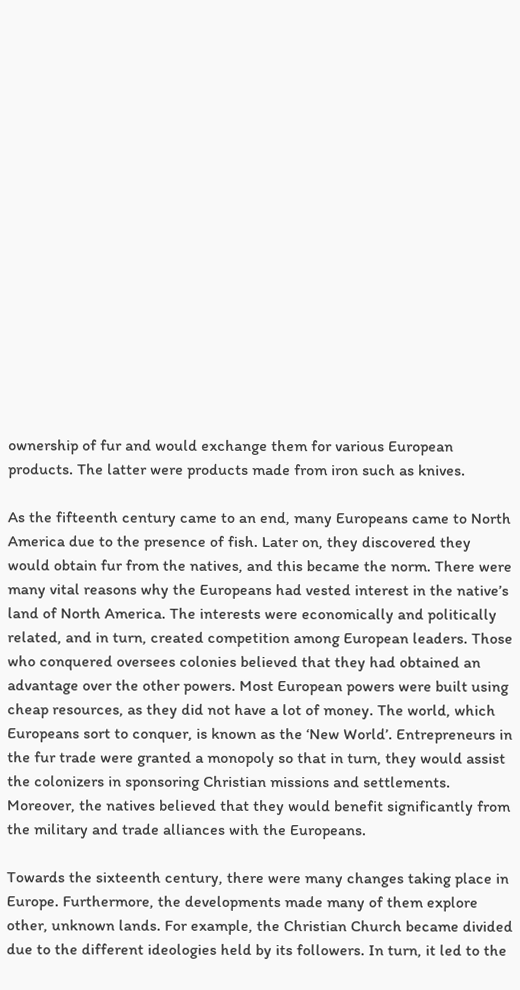ownership of fur and would exchange them for various European products. The latter were products made from iron such as knives.

As the fifteenth century came to an end, many Europeans came to North America due to the presence of fish. Later on, they discovered they would obtain fur from the natives, and this became the norm. There were many vital reasons why the Europeans had vested interest in the native’s land of North America. The interests were economically and politically related, and in turn, created competition among European leaders. Those who conquered oversees colonies believed that they had obtained an advantage over the other powers. Most European powers were built using cheap resources, as they did not have a lot of money. The world, which Europeans sort to conquer, is known as the ‘New World’. Entrepreneurs in the fur trade were granted a monopoly so that in turn, they would assist the colonizers in sponsoring Christian missions and settlements. Moreover, the natives believed that they would benefit significantly from the military and trade alliances with the Europeans.

Towards the sixteenth century, there were many changes taking place in Europe. Furthermore, the developments made many of them explore other, unknown lands. For example, the Christian Church became divided due to the different ideologies held by its followers. In turn, it led to the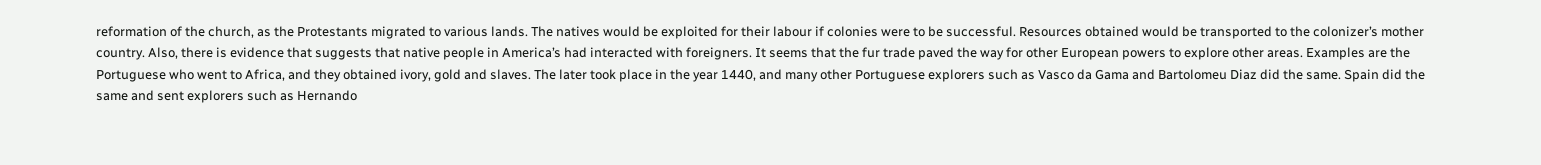reformation of the church, as the Protestants migrated to various lands. The natives would be exploited for their labour if colonies were to be successful. Resources obtained would be transported to the colonizer’s mother country. Also, there is evidence that suggests that native people in America’s had interacted with foreigners. It seems that the fur trade paved the way for other European powers to explore other areas. Examples are the Portuguese who went to Africa, and they obtained ivory, gold and slaves. The later took place in the year 1440, and many other Portuguese explorers such as Vasco da Gama and Bartolomeu Diaz did the same. Spain did the same and sent explorers such as Hernando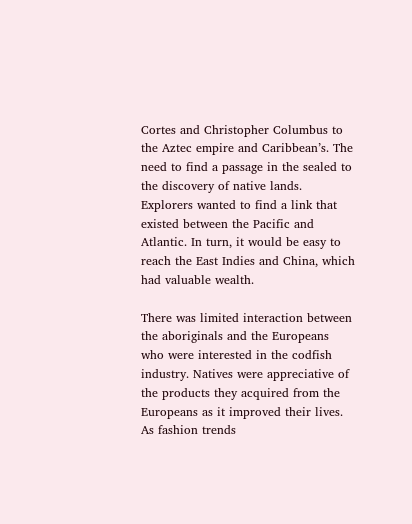Cortes and Christopher Columbus to the Aztec empire and Caribbean’s. The need to find a passage in the sealed to the discovery of native lands. Explorers wanted to find a link that existed between the Pacific and Atlantic. In turn, it would be easy to reach the East Indies and China, which had valuable wealth.

There was limited interaction between the aboriginals and the Europeans who were interested in the codfish industry. Natives were appreciative of the products they acquired from the Europeans as it improved their lives. As fashion trends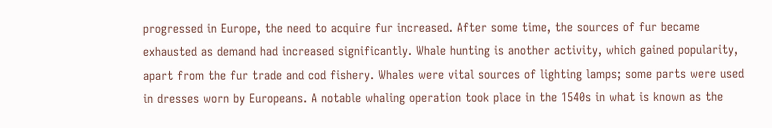progressed in Europe, the need to acquire fur increased. After some time, the sources of fur became exhausted as demand had increased significantly. Whale hunting is another activity, which gained popularity, apart from the fur trade and cod fishery. Whales were vital sources of lighting lamps; some parts were used in dresses worn by Europeans. A notable whaling operation took place in the 1540s in what is known as the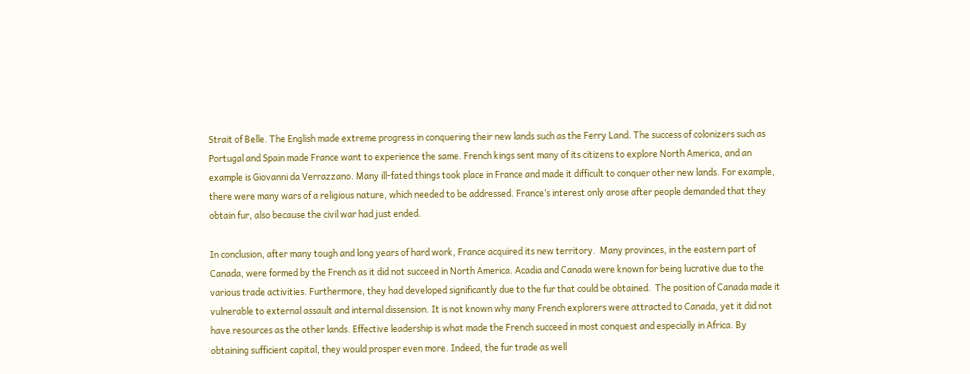Strait of Belle. The English made extreme progress in conquering their new lands such as the Ferry Land. The success of colonizers such as Portugal and Spain made France want to experience the same. French kings sent many of its citizens to explore North America, and an example is Giovanni da Verrazzano. Many ill-fated things took place in France and made it difficult to conquer other new lands. For example, there were many wars of a religious nature, which needed to be addressed. France’s interest only arose after people demanded that they obtain fur, also because the civil war had just ended.

In conclusion, after many tough and long years of hard work, France acquired its new territory.  Many provinces, in the eastern part of Canada, were formed by the French as it did not succeed in North America. Acadia and Canada were known for being lucrative due to the various trade activities. Furthermore, they had developed significantly due to the fur that could be obtained.  The position of Canada made it vulnerable to external assault and internal dissension. It is not known why many French explorers were attracted to Canada, yet it did not have resources as the other lands. Effective leadership is what made the French succeed in most conquest and especially in Africa. By obtaining sufficient capital, they would prosper even more. Indeed, the fur trade as well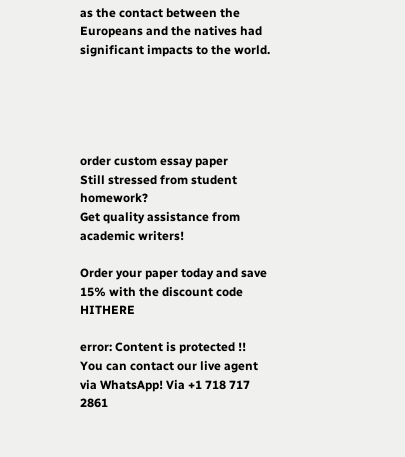as the contact between the Europeans and the natives had significant impacts to the world.





order custom essay paper
Still stressed from student homework?
Get quality assistance from academic writers!

Order your paper today and save 15% with the discount code HITHERE

error: Content is protected !!
You can contact our live agent via WhatsApp! Via +1 718 717 2861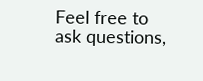Feel free to ask questions,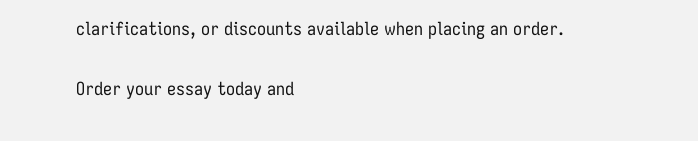clarifications, or discounts available when placing an order.

Order your essay today and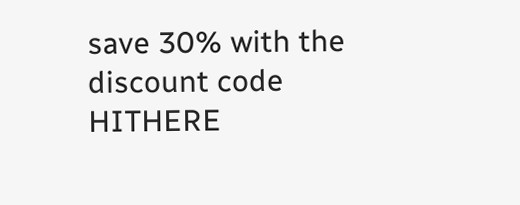save 30% with the discount code HITHERE